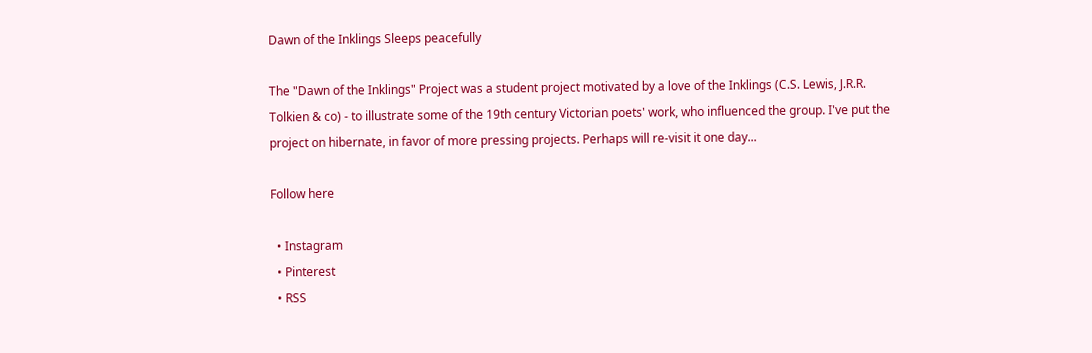Dawn of the Inklings Sleeps peacefully

The "Dawn of the Inklings" Project was a student project motivated by a love of the Inklings (C.S. Lewis, J.R.R. Tolkien & co) - to illustrate some of the 19th century Victorian poets' work, who influenced the group. I've put the project on hibernate, in favor of more pressing projects. Perhaps will re-visit it one day...

Follow here

  • Instagram
  • Pinterest
  • RSS